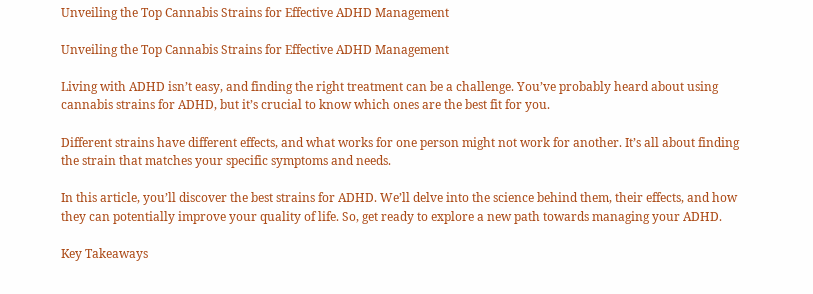Unveiling the Top Cannabis Strains for Effective ADHD Management

Unveiling the Top Cannabis Strains for Effective ADHD Management

Living with ADHD isn’t easy, and finding the right treatment can be a challenge. You’ve probably heard about using cannabis strains for ADHD, but it’s crucial to know which ones are the best fit for you.

Different strains have different effects, and what works for one person might not work for another. It’s all about finding the strain that matches your specific symptoms and needs.

In this article, you’ll discover the best strains for ADHD. We’ll delve into the science behind them, their effects, and how they can potentially improve your quality of life. So, get ready to explore a new path towards managing your ADHD.

Key Takeaways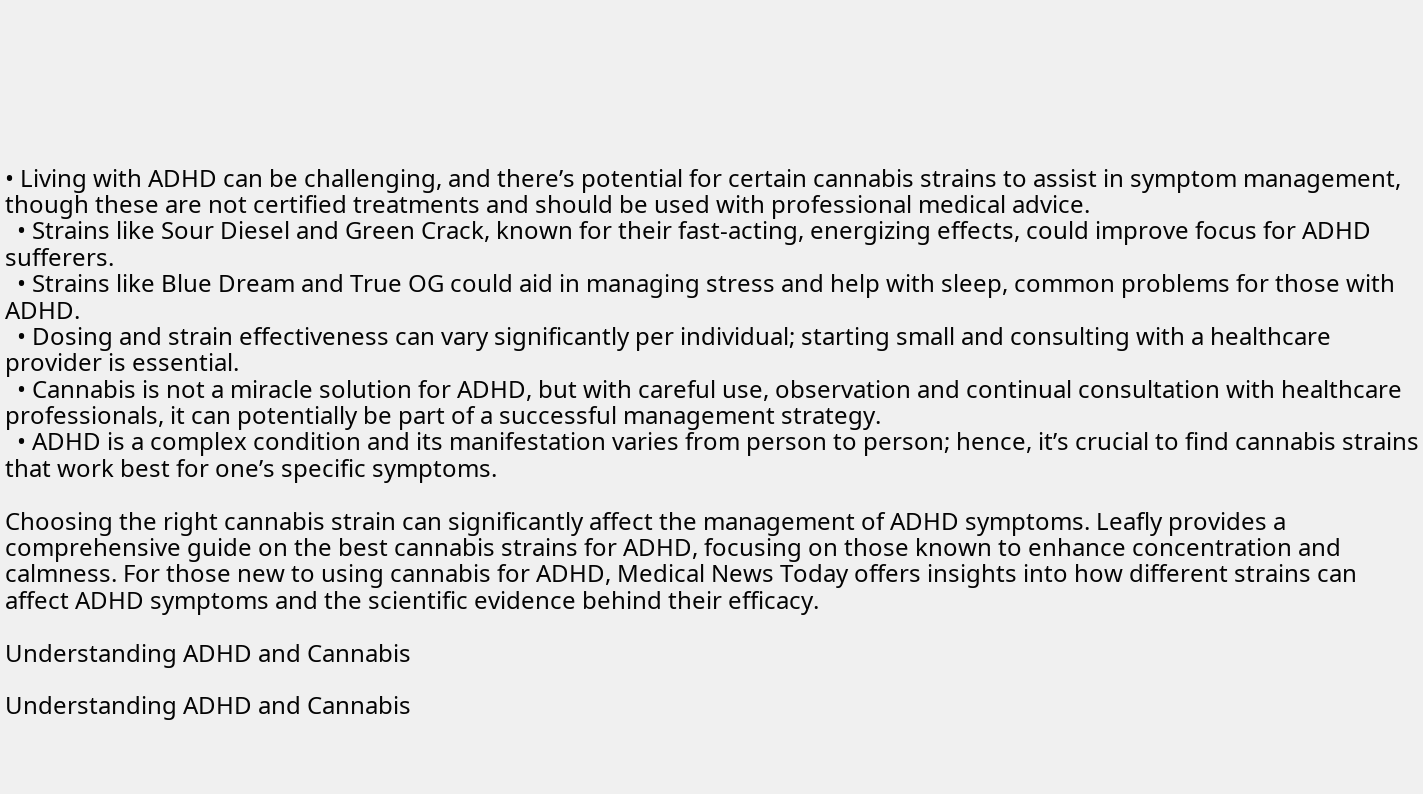• Living with ADHD can be challenging, and there’s potential for certain cannabis strains to assist in symptom management, though these are not certified treatments and should be used with professional medical advice.
  • Strains like Sour Diesel and Green Crack, known for their fast-acting, energizing effects, could improve focus for ADHD sufferers.
  • Strains like Blue Dream and True OG could aid in managing stress and help with sleep, common problems for those with ADHD.
  • Dosing and strain effectiveness can vary significantly per individual; starting small and consulting with a healthcare provider is essential.
  • Cannabis is not a miracle solution for ADHD, but with careful use, observation and continual consultation with healthcare professionals, it can potentially be part of a successful management strategy.
  • ADHD is a complex condition and its manifestation varies from person to person; hence, it’s crucial to find cannabis strains that work best for one’s specific symptoms.

Choosing the right cannabis strain can significantly affect the management of ADHD symptoms. Leafly provides a comprehensive guide on the best cannabis strains for ADHD, focusing on those known to enhance concentration and calmness. For those new to using cannabis for ADHD, Medical News Today offers insights into how different strains can affect ADHD symptoms and the scientific evidence behind their efficacy.

Understanding ADHD and Cannabis

Understanding ADHD and Cannabis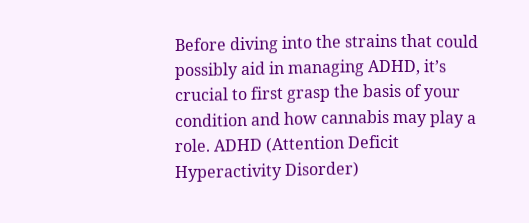Before diving into the strains that could possibly aid in managing ADHD, it’s crucial to first grasp the basis of your condition and how cannabis may play a role. ADHD (Attention Deficit Hyperactivity Disorder)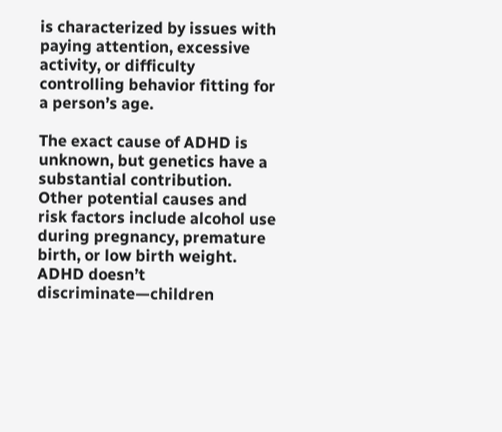is characterized by issues with paying attention, excessive activity, or difficulty controlling behavior fitting for a person’s age.

The exact cause of ADHD is unknown, but genetics have a substantial contribution. Other potential causes and risk factors include alcohol use during pregnancy, premature birth, or low birth weight. ADHD doesn’t discriminate—children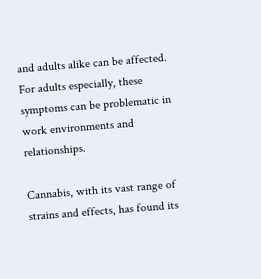and adults alike can be affected. For adults especially, these symptoms can be problematic in work environments and relationships.

Cannabis, with its vast range of strains and effects, has found its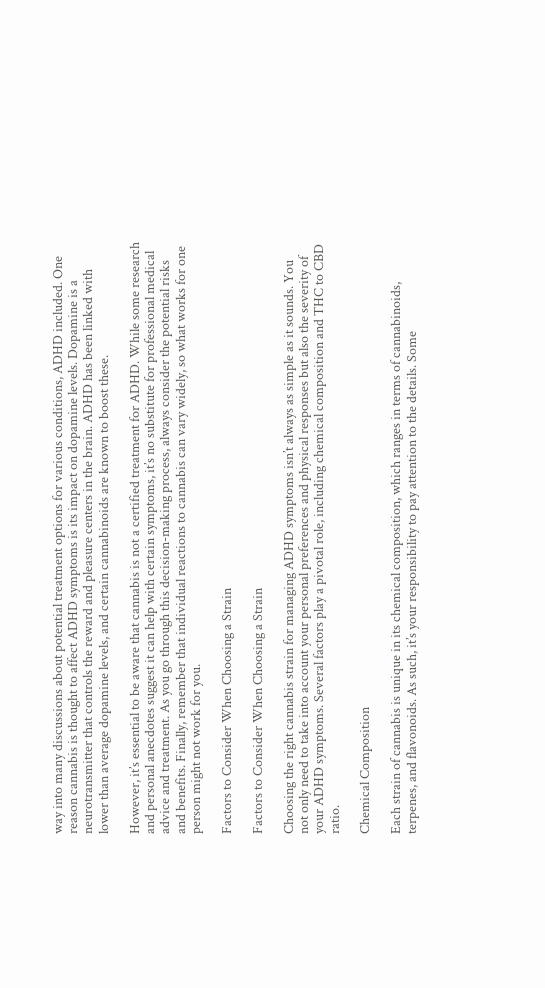way into many discussions about potential treatment options for various conditions, ADHD included. One reason cannabis is thought to affect ADHD symptoms is its impact on dopamine levels. Dopamine is a neurotransmitter that controls the reward and pleasure centers in the brain. ADHD has been linked with lower than average dopamine levels, and certain cannabinoids are known to boost these.

However, it’s essential to be aware that cannabis is not a certified treatment for ADHD. While some research and personal anecdotes suggest it can help with certain symptoms, it’s no substitute for professional medical advice and treatment. As you go through this decision-making process, always consider the potential risks and benefits. Finally, remember that individual reactions to cannabis can vary widely, so what works for one person might not work for you.

Factors to Consider When Choosing a Strain

Factors to Consider When Choosing a Strain

Choosing the right cannabis strain for managing ADHD symptoms isn’t always as simple as it sounds. You not only need to take into account your personal preferences and physical responses but also the severity of your ADHD symptoms. Several factors play a pivotal role, including chemical composition and THC to CBD ratio.

Chemical Composition

Each strain of cannabis is unique in its chemical composition, which ranges in terms of cannabinoids, terpenes, and flavonoids. As such, it’s your responsibility to pay attention to the details. Some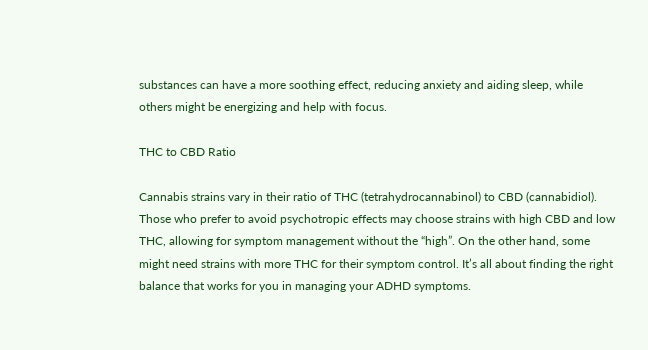substances can have a more soothing effect, reducing anxiety and aiding sleep, while others might be energizing and help with focus.

THC to CBD Ratio

Cannabis strains vary in their ratio of THC (tetrahydrocannabinol) to CBD (cannabidiol). Those who prefer to avoid psychotropic effects may choose strains with high CBD and low THC, allowing for symptom management without the “high”. On the other hand, some might need strains with more THC for their symptom control. It’s all about finding the right balance that works for you in managing your ADHD symptoms.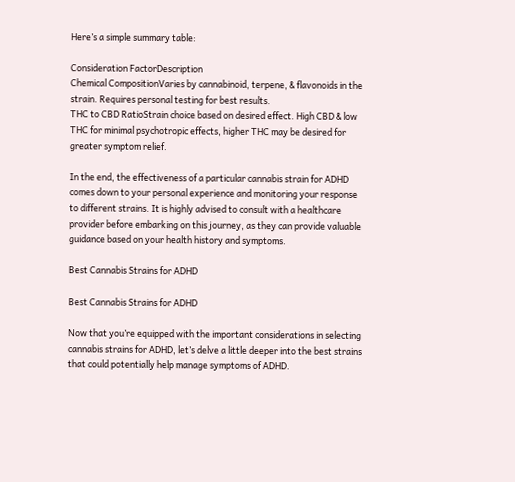Here’s a simple summary table:

Consideration FactorDescription
Chemical CompositionVaries by cannabinoid, terpene, & flavonoids in the strain. Requires personal testing for best results.
THC to CBD RatioStrain choice based on desired effect. High CBD & low THC for minimal psychotropic effects, higher THC may be desired for greater symptom relief.

In the end, the effectiveness of a particular cannabis strain for ADHD comes down to your personal experience and monitoring your response to different strains. It is highly advised to consult with a healthcare provider before embarking on this journey, as they can provide valuable guidance based on your health history and symptoms.

Best Cannabis Strains for ADHD

Best Cannabis Strains for ADHD

Now that you’re equipped with the important considerations in selecting cannabis strains for ADHD, let’s delve a little deeper into the best strains that could potentially help manage symptoms of ADHD.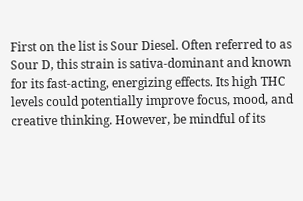First on the list is Sour Diesel. Often referred to as Sour D, this strain is sativa-dominant and known for its fast-acting, energizing effects. Its high THC levels could potentially improve focus, mood, and creative thinking. However, be mindful of its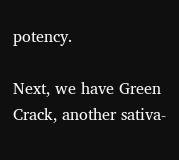potency.

Next, we have Green Crack, another sativa-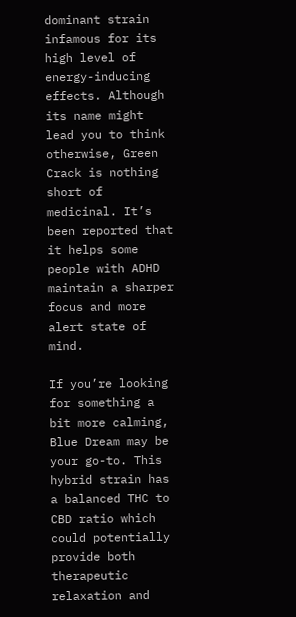dominant strain infamous for its high level of energy-inducing effects. Although its name might lead you to think otherwise, Green Crack is nothing short of medicinal. It’s been reported that it helps some people with ADHD maintain a sharper focus and more alert state of mind.

If you’re looking for something a bit more calming, Blue Dream may be your go-to. This hybrid strain has a balanced THC to CBD ratio which could potentially provide both therapeutic relaxation and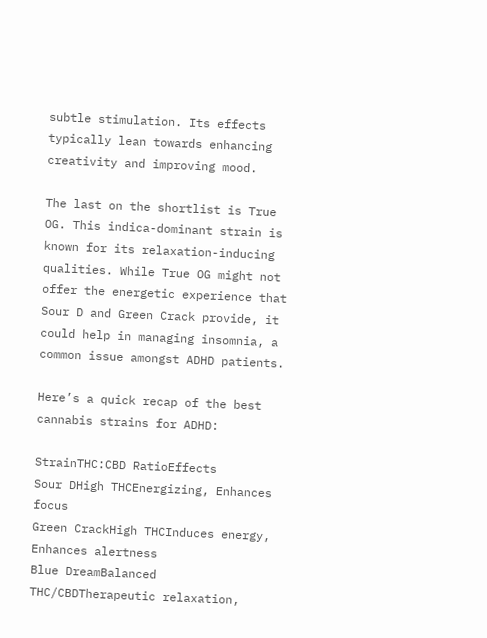subtle stimulation. Its effects typically lean towards enhancing creativity and improving mood.

The last on the shortlist is True OG. This indica-dominant strain is known for its relaxation-inducing qualities. While True OG might not offer the energetic experience that Sour D and Green Crack provide, it could help in managing insomnia, a common issue amongst ADHD patients.

Here’s a quick recap of the best cannabis strains for ADHD:

StrainTHC:CBD RatioEffects
Sour DHigh THCEnergizing, Enhances focus
Green CrackHigh THCInduces energy, Enhances alertness
Blue DreamBalanced THC/CBDTherapeutic relaxation,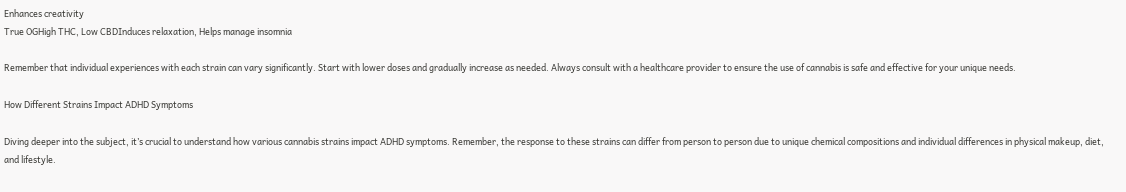Enhances creativity
True OGHigh THC, Low CBDInduces relaxation, Helps manage insomnia

Remember that individual experiences with each strain can vary significantly. Start with lower doses and gradually increase as needed. Always consult with a healthcare provider to ensure the use of cannabis is safe and effective for your unique needs.

How Different Strains Impact ADHD Symptoms

Diving deeper into the subject, it’s crucial to understand how various cannabis strains impact ADHD symptoms. Remember, the response to these strains can differ from person to person due to unique chemical compositions and individual differences in physical makeup, diet, and lifestyle.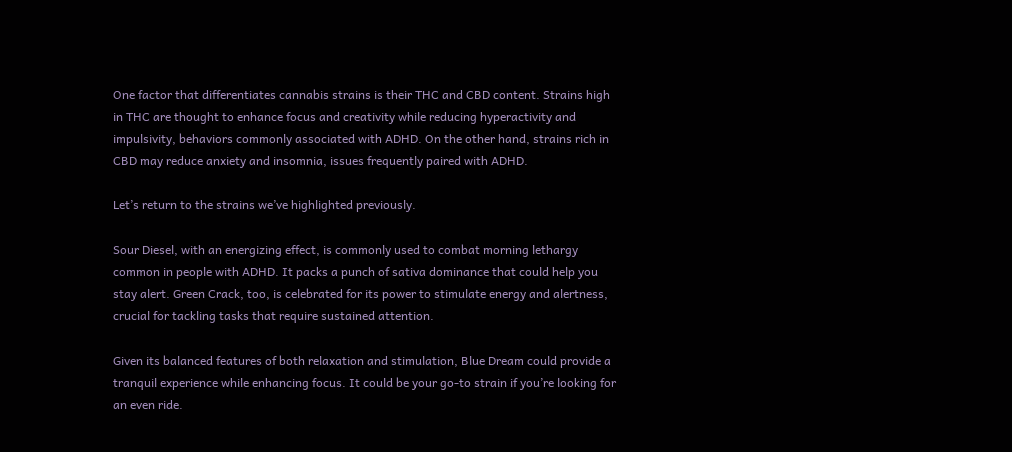One factor that differentiates cannabis strains is their THC and CBD content. Strains high in THC are thought to enhance focus and creativity while reducing hyperactivity and impulsivity, behaviors commonly associated with ADHD. On the other hand, strains rich in CBD may reduce anxiety and insomnia, issues frequently paired with ADHD.

Let’s return to the strains we’ve highlighted previously.

Sour Diesel, with an energizing effect, is commonly used to combat morning lethargy common in people with ADHD. It packs a punch of sativa dominance that could help you stay alert. Green Crack, too, is celebrated for its power to stimulate energy and alertness, crucial for tackling tasks that require sustained attention.

Given its balanced features of both relaxation and stimulation, Blue Dream could provide a tranquil experience while enhancing focus. It could be your go-to strain if you’re looking for an even ride.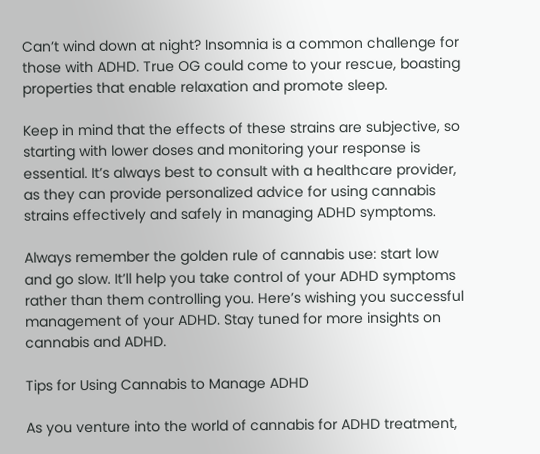Can’t wind down at night? Insomnia is a common challenge for those with ADHD. True OG could come to your rescue, boasting properties that enable relaxation and promote sleep.

Keep in mind that the effects of these strains are subjective, so starting with lower doses and monitoring your response is essential. It’s always best to consult with a healthcare provider, as they can provide personalized advice for using cannabis strains effectively and safely in managing ADHD symptoms.

Always remember the golden rule of cannabis use: start low and go slow. It’ll help you take control of your ADHD symptoms rather than them controlling you. Here’s wishing you successful management of your ADHD. Stay tuned for more insights on cannabis and ADHD.

Tips for Using Cannabis to Manage ADHD

As you venture into the world of cannabis for ADHD treatment,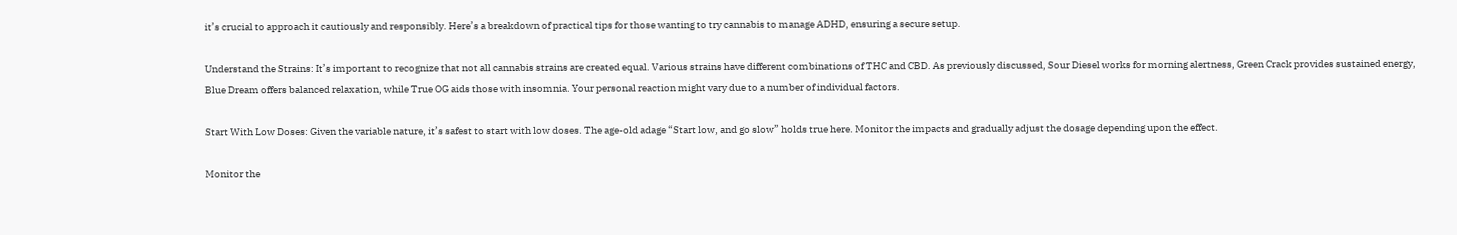it’s crucial to approach it cautiously and responsibly. Here’s a breakdown of practical tips for those wanting to try cannabis to manage ADHD, ensuring a secure setup.

Understand the Strains: It’s important to recognize that not all cannabis strains are created equal. Various strains have different combinations of THC and CBD. As previously discussed, Sour Diesel works for morning alertness, Green Crack provides sustained energy, Blue Dream offers balanced relaxation, while True OG aids those with insomnia. Your personal reaction might vary due to a number of individual factors.

Start With Low Doses: Given the variable nature, it’s safest to start with low doses. The age-old adage “Start low, and go slow” holds true here. Monitor the impacts and gradually adjust the dosage depending upon the effect.

Monitor the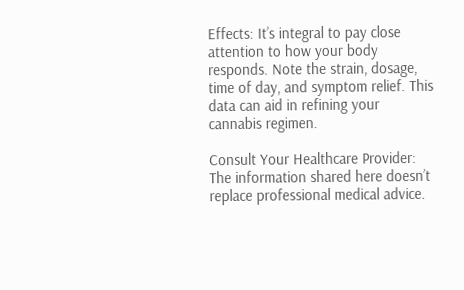Effects: It’s integral to pay close attention to how your body responds. Note the strain, dosage, time of day, and symptom relief. This data can aid in refining your cannabis regimen.

Consult Your Healthcare Provider: The information shared here doesn’t replace professional medical advice.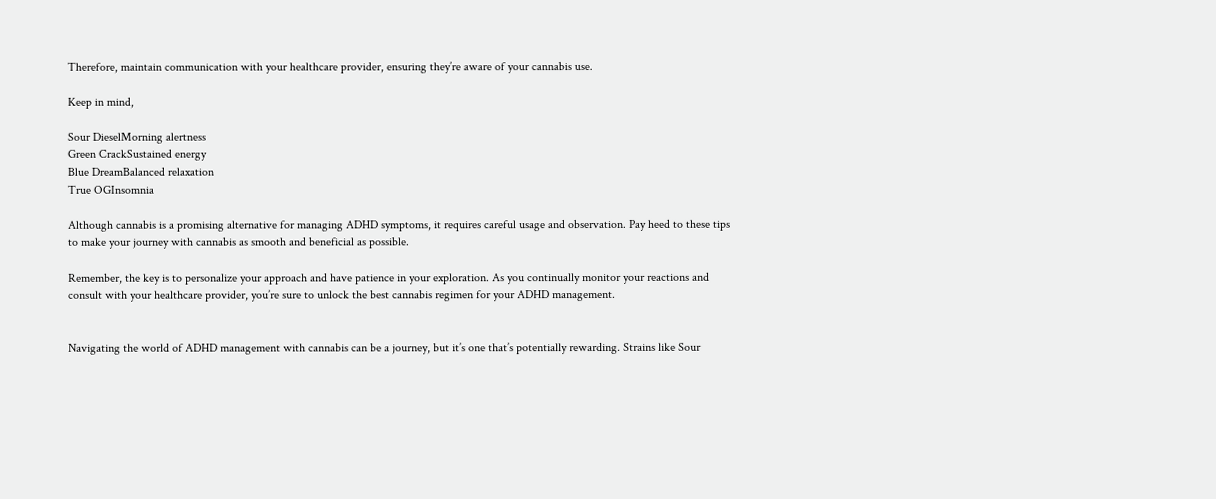Therefore, maintain communication with your healthcare provider, ensuring they’re aware of your cannabis use.

Keep in mind,

Sour DieselMorning alertness
Green CrackSustained energy
Blue DreamBalanced relaxation
True OGInsomnia

Although cannabis is a promising alternative for managing ADHD symptoms, it requires careful usage and observation. Pay heed to these tips to make your journey with cannabis as smooth and beneficial as possible.

Remember, the key is to personalize your approach and have patience in your exploration. As you continually monitor your reactions and consult with your healthcare provider, you’re sure to unlock the best cannabis regimen for your ADHD management.


Navigating the world of ADHD management with cannabis can be a journey, but it’s one that’s potentially rewarding. Strains like Sour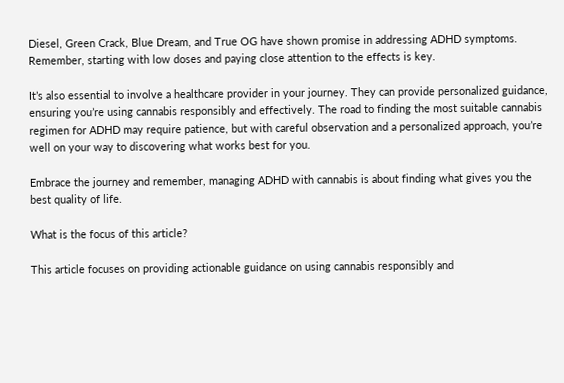Diesel, Green Crack, Blue Dream, and True OG have shown promise in addressing ADHD symptoms. Remember, starting with low doses and paying close attention to the effects is key.

It’s also essential to involve a healthcare provider in your journey. They can provide personalized guidance, ensuring you’re using cannabis responsibly and effectively. The road to finding the most suitable cannabis regimen for ADHD may require patience, but with careful observation and a personalized approach, you’re well on your way to discovering what works best for you.

Embrace the journey and remember, managing ADHD with cannabis is about finding what gives you the best quality of life.

What is the focus of this article?

This article focuses on providing actionable guidance on using cannabis responsibly and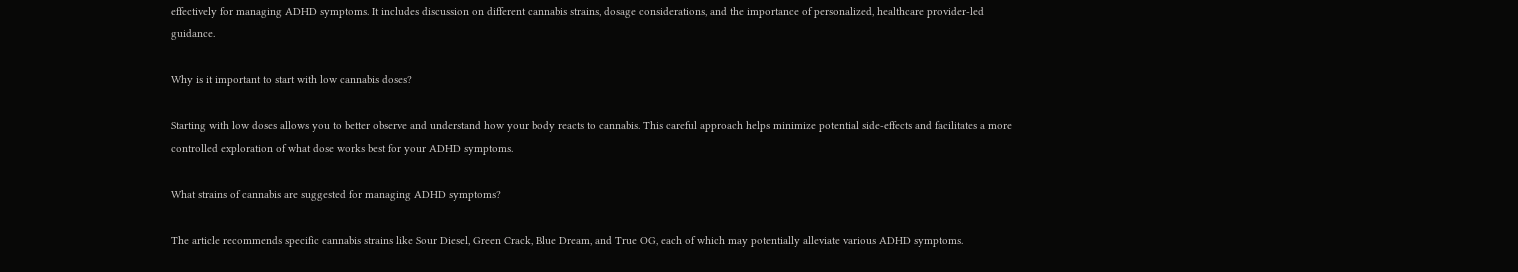effectively for managing ADHD symptoms. It includes discussion on different cannabis strains, dosage considerations, and the importance of personalized, healthcare provider-led guidance.

Why is it important to start with low cannabis doses?

Starting with low doses allows you to better observe and understand how your body reacts to cannabis. This careful approach helps minimize potential side-effects and facilitates a more controlled exploration of what dose works best for your ADHD symptoms.

What strains of cannabis are suggested for managing ADHD symptoms?

The article recommends specific cannabis strains like Sour Diesel, Green Crack, Blue Dream, and True OG, each of which may potentially alleviate various ADHD symptoms.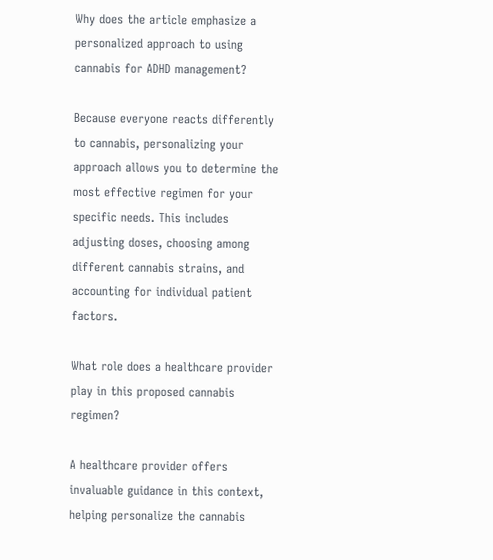Why does the article emphasize a personalized approach to using cannabis for ADHD management?

Because everyone reacts differently to cannabis, personalizing your approach allows you to determine the most effective regimen for your specific needs. This includes adjusting doses, choosing among different cannabis strains, and accounting for individual patient factors.

What role does a healthcare provider play in this proposed cannabis regimen?

A healthcare provider offers invaluable guidance in this context, helping personalize the cannabis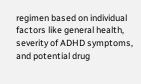regimen based on individual factors like general health, severity of ADHD symptoms, and potential drug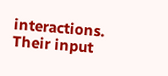interactions. Their input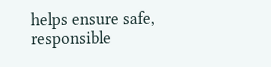helps ensure safe, responsible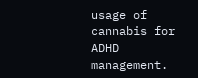usage of cannabis for ADHD management.